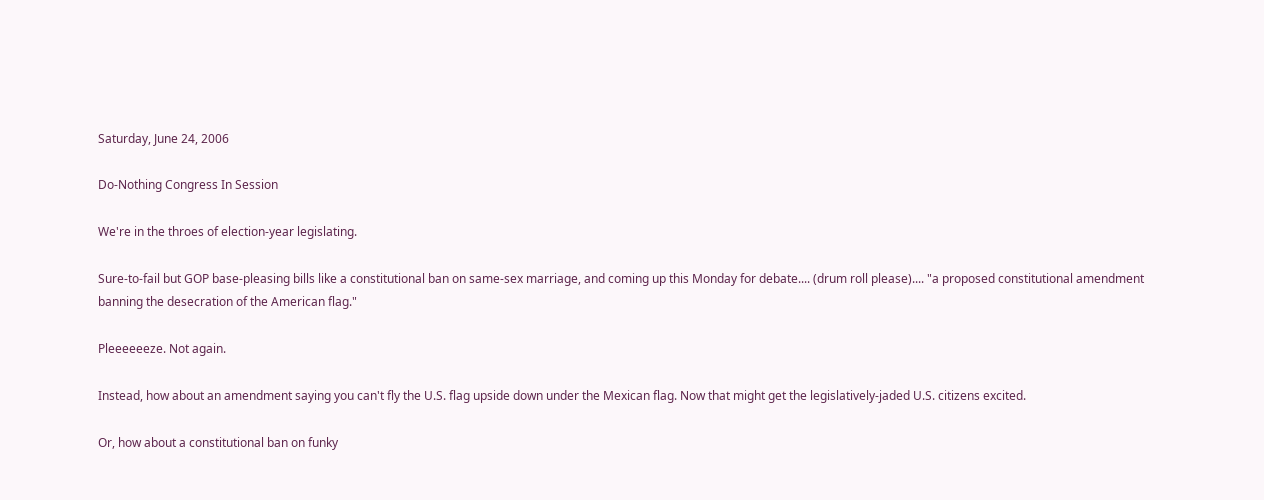Saturday, June 24, 2006

Do-Nothing Congress In Session

We're in the throes of election-year legislating.

Sure-to-fail but GOP base-pleasing bills like a constitutional ban on same-sex marriage, and coming up this Monday for debate.... (drum roll please).... "a proposed constitutional amendment banning the desecration of the American flag."

Pleeeeeeze. Not again.

Instead, how about an amendment saying you can't fly the U.S. flag upside down under the Mexican flag. Now that might get the legislatively-jaded U.S. citizens excited.

Or, how about a constitutional ban on funky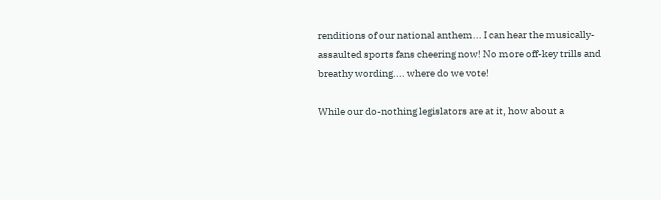renditions of our national anthem... I can hear the musically-assaulted sports fans cheering now! No more off-key trills and breathy wording.... where do we vote!

While our do-nothing legislators are at it, how about a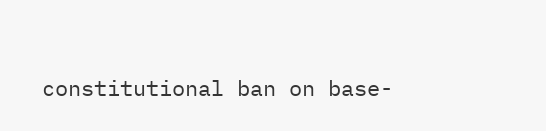constitutional ban on base-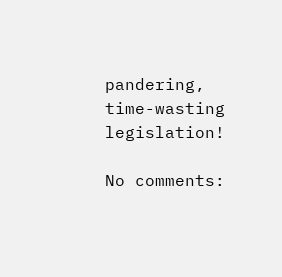pandering, time-wasting legislation!

No comments: